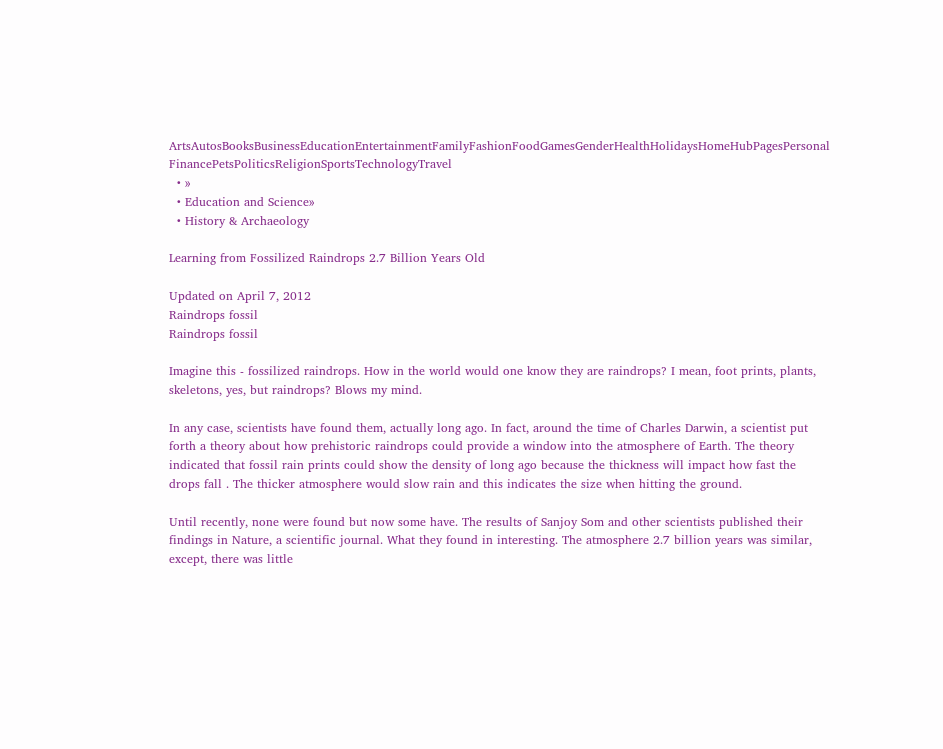ArtsAutosBooksBusinessEducationEntertainmentFamilyFashionFoodGamesGenderHealthHolidaysHomeHubPagesPersonal FinancePetsPoliticsReligionSportsTechnologyTravel
  • »
  • Education and Science»
  • History & Archaeology

Learning from Fossilized Raindrops 2.7 Billion Years Old

Updated on April 7, 2012
Raindrops fossil
Raindrops fossil

Imagine this - fossilized raindrops. How in the world would one know they are raindrops? I mean, foot prints, plants, skeletons, yes, but raindrops? Blows my mind.

In any case, scientists have found them, actually long ago. In fact, around the time of Charles Darwin, a scientist put forth a theory about how prehistoric raindrops could provide a window into the atmosphere of Earth. The theory indicated that fossil rain prints could show the density of long ago because the thickness will impact how fast the drops fall . The thicker atmosphere would slow rain and this indicates the size when hitting the ground.

Until recently, none were found but now some have. The results of Sanjoy Som and other scientists published their findings in Nature, a scientific journal. What they found in interesting. The atmosphere 2.7 billion years was similar, except, there was little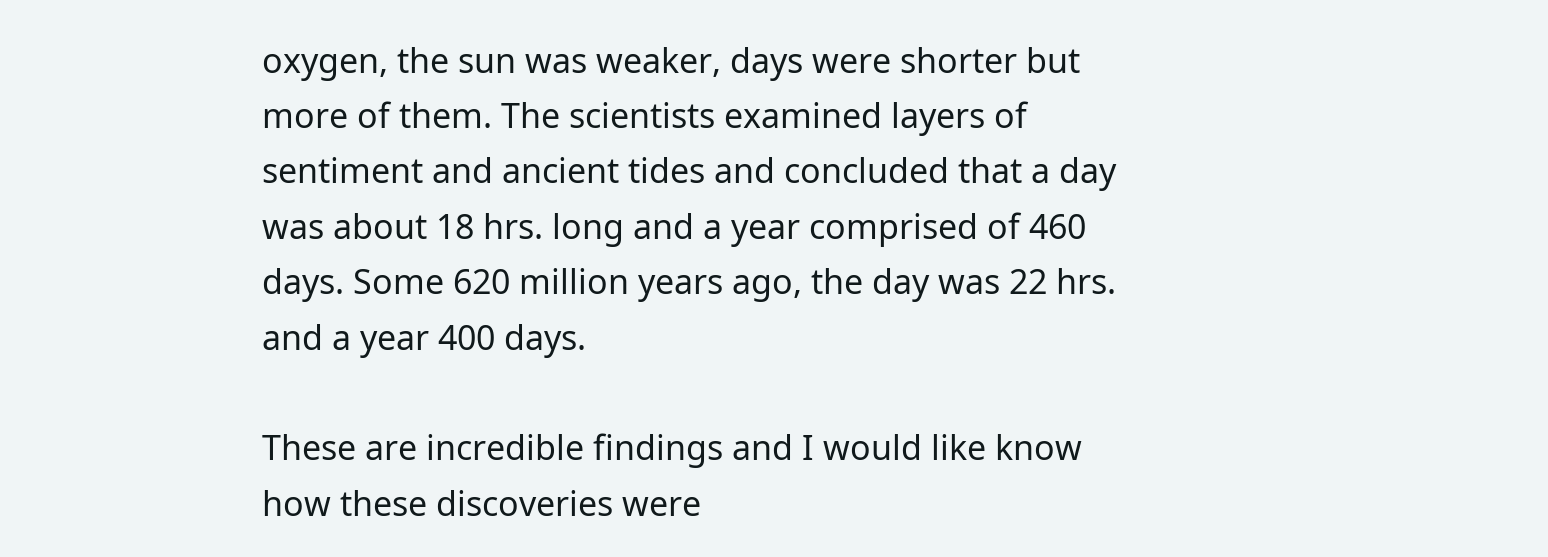oxygen, the sun was weaker, days were shorter but more of them. The scientists examined layers of sentiment and ancient tides and concluded that a day was about 18 hrs. long and a year comprised of 460 days. Some 620 million years ago, the day was 22 hrs. and a year 400 days.

These are incredible findings and I would like know how these discoveries were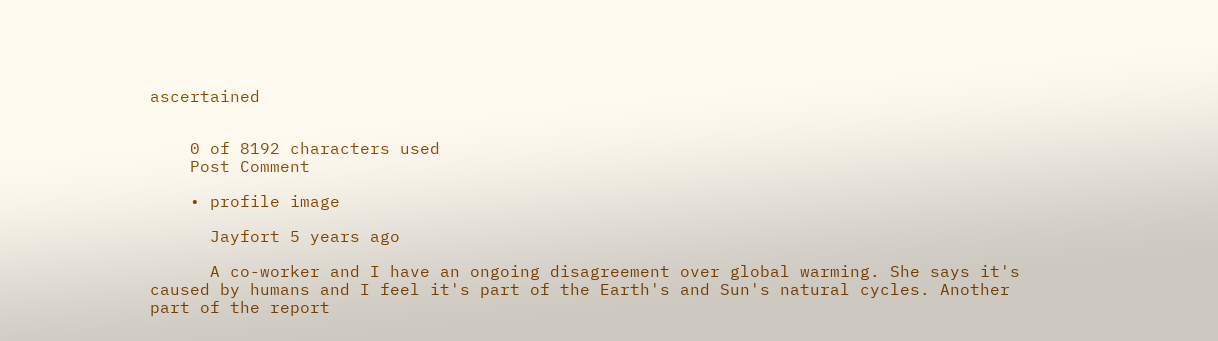ascertained


    0 of 8192 characters used
    Post Comment

    • profile image

      Jayfort 5 years ago

      A co-worker and I have an ongoing disagreement over global warming. She says it's caused by humans and I feel it's part of the Earth's and Sun's natural cycles. Another part of the report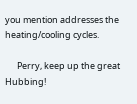you mention addresses the heating/cooling cycles.

      Perry, keep up the great Hubbing!